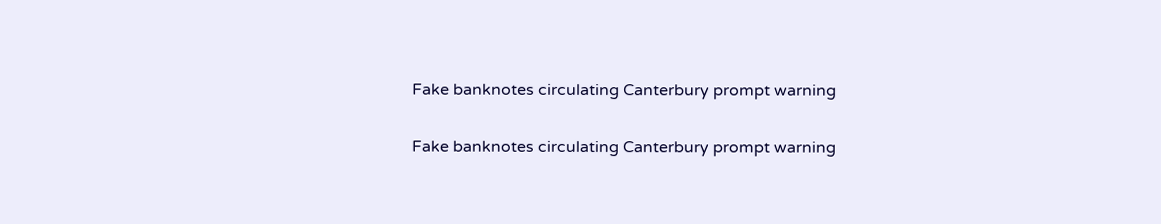Fake banknotes circulating Canterbury prompt warning

Fake banknotes circulating Canterbury prompt warning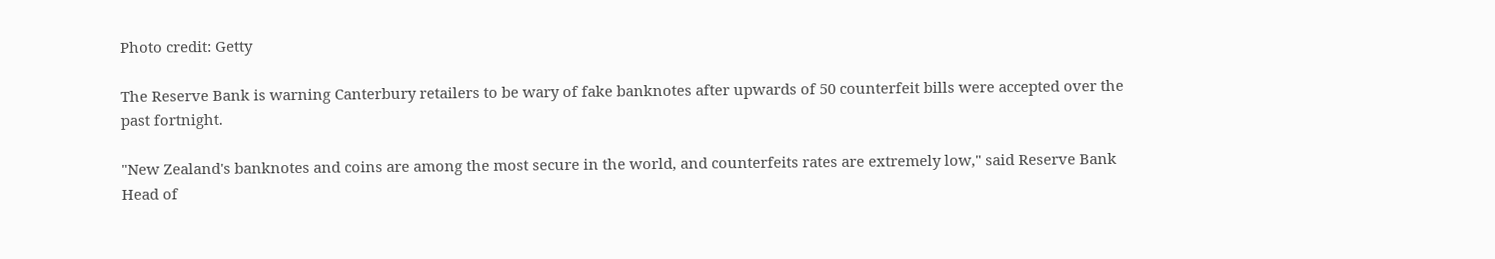Photo credit: Getty

The Reserve Bank is warning Canterbury retailers to be wary of fake banknotes after upwards of 50 counterfeit bills were accepted over the past fortnight.

"New Zealand's banknotes and coins are among the most secure in the world, and counterfeits rates are extremely low," said Reserve Bank Head of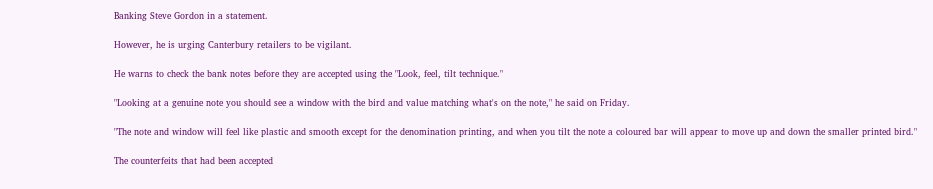Banking Steve Gordon in a statement.

However, he is urging Canterbury retailers to be vigilant.

He warns to check the bank notes before they are accepted using the "Look, feel, tilt technique."

"Looking at a genuine note you should see a window with the bird and value matching what's on the note," he said on Friday.

"The note and window will feel like plastic and smooth except for the denomination printing, and when you tilt the note a coloured bar will appear to move up and down the smaller printed bird."

The counterfeits that had been accepted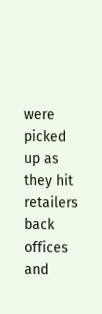were picked up as they hit retailers back offices and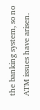the banking system, so no ATM issues have arisen.